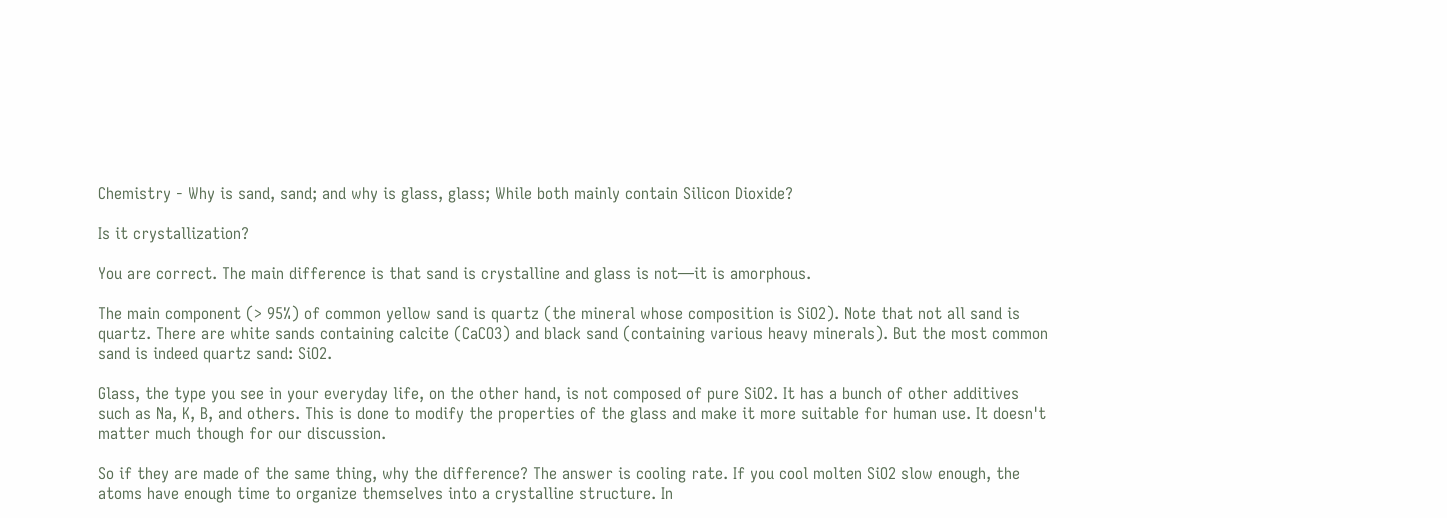Chemistry - Why is sand, sand; and why is glass, glass; While both mainly contain Silicon Dioxide?

Is it crystallization?

You are correct. The main difference is that sand is crystalline and glass is not—it is amorphous.

The main component (> 95%) of common yellow sand is quartz (the mineral whose composition is SiO2). Note that not all sand is quartz. There are white sands containing calcite (CaCO3) and black sand (containing various heavy minerals). But the most common sand is indeed quartz sand: SiO2.

Glass, the type you see in your everyday life, on the other hand, is not composed of pure SiO2. It has a bunch of other additives such as Na, K, B, and others. This is done to modify the properties of the glass and make it more suitable for human use. It doesn't matter much though for our discussion.

So if they are made of the same thing, why the difference? The answer is cooling rate. If you cool molten SiO2 slow enough, the atoms have enough time to organize themselves into a crystalline structure. In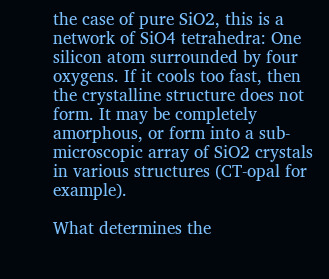the case of pure SiO2, this is a network of SiO4 tetrahedra: One silicon atom surrounded by four oxygens. If it cools too fast, then the crystalline structure does not form. It may be completely amorphous, or form into a sub-microscopic array of SiO2 crystals in various structures (CT-opal for example).

What determines the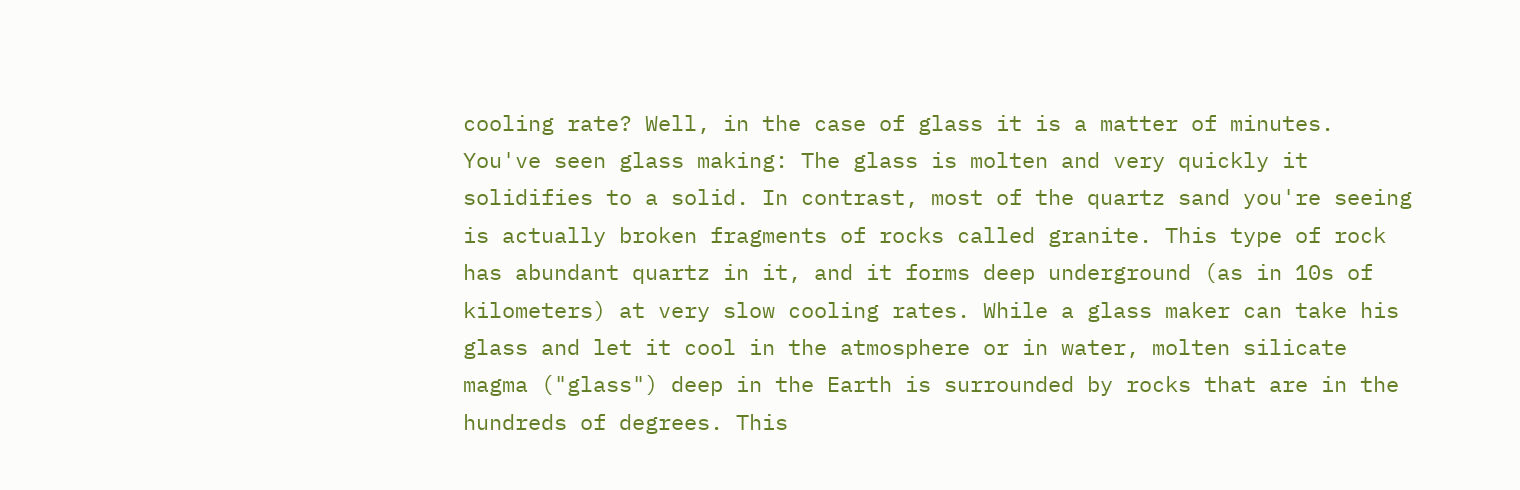cooling rate? Well, in the case of glass it is a matter of minutes. You've seen glass making: The glass is molten and very quickly it solidifies to a solid. In contrast, most of the quartz sand you're seeing is actually broken fragments of rocks called granite. This type of rock has abundant quartz in it, and it forms deep underground (as in 10s of kilometers) at very slow cooling rates. While a glass maker can take his glass and let it cool in the atmosphere or in water, molten silicate magma ("glass") deep in the Earth is surrounded by rocks that are in the hundreds of degrees. This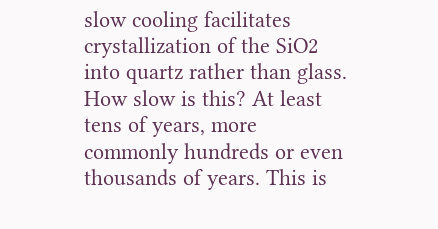slow cooling facilitates crystallization of the SiO2 into quartz rather than glass. How slow is this? At least tens of years, more commonly hundreds or even thousands of years. This is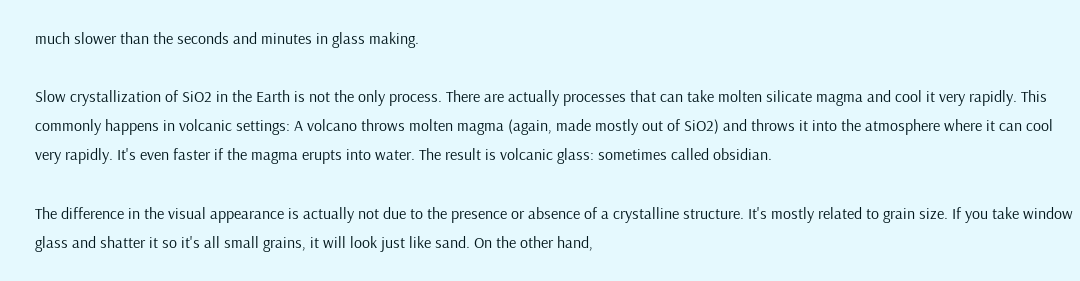much slower than the seconds and minutes in glass making.

Slow crystallization of SiO2 in the Earth is not the only process. There are actually processes that can take molten silicate magma and cool it very rapidly. This commonly happens in volcanic settings: A volcano throws molten magma (again, made mostly out of SiO2) and throws it into the atmosphere where it can cool very rapidly. It's even faster if the magma erupts into water. The result is volcanic glass: sometimes called obsidian.

The difference in the visual appearance is actually not due to the presence or absence of a crystalline structure. It's mostly related to grain size. If you take window glass and shatter it so it's all small grains, it will look just like sand. On the other hand,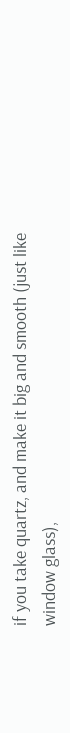if you take quartz, and make it big and smooth (just like window glass),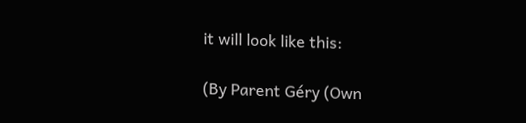it will look like this:

(By Parent Géry (Own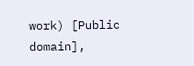work) [Public domain],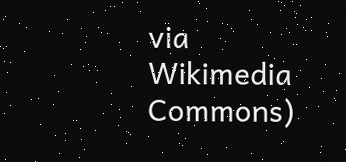via Wikimedia Commons)